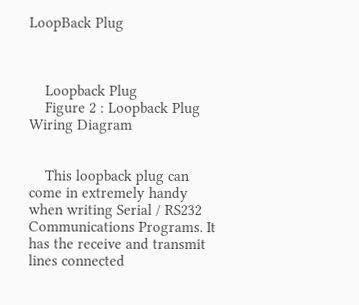LoopBack Plug



    Loopback Plug
    Figure 2 : Loopback Plug Wiring Diagram


    This loopback plug can come in extremely handy when writing Serial / RS232 Communications Programs. It has the receive and transmit lines connected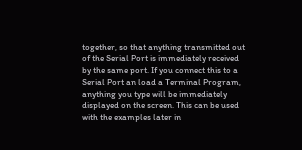together, so that anything transmitted out of the Serial Port is immediately received by the same port. If you connect this to a Serial Port an load a Terminal Program, anything you type will be immediately displayed on the screen. This can be used with the examples later in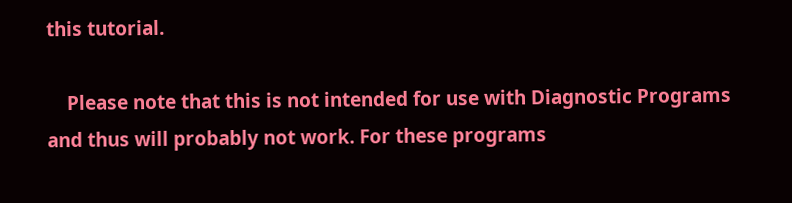this tutorial.

    Please note that this is not intended for use with Diagnostic Programs and thus will probably not work. For these programs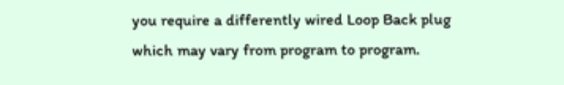you require a differently wired Loop Back plug which may vary from program to program.